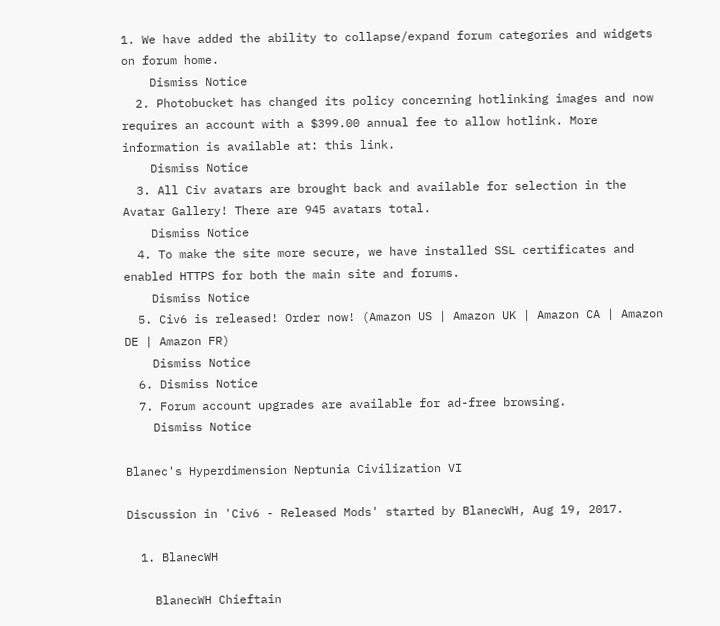1. We have added the ability to collapse/expand forum categories and widgets on forum home.
    Dismiss Notice
  2. Photobucket has changed its policy concerning hotlinking images and now requires an account with a $399.00 annual fee to allow hotlink. More information is available at: this link.
    Dismiss Notice
  3. All Civ avatars are brought back and available for selection in the Avatar Gallery! There are 945 avatars total.
    Dismiss Notice
  4. To make the site more secure, we have installed SSL certificates and enabled HTTPS for both the main site and forums.
    Dismiss Notice
  5. Civ6 is released! Order now! (Amazon US | Amazon UK | Amazon CA | Amazon DE | Amazon FR)
    Dismiss Notice
  6. Dismiss Notice
  7. Forum account upgrades are available for ad-free browsing.
    Dismiss Notice

Blanec's Hyperdimension Neptunia Civilization VI

Discussion in 'Civ6 - Released Mods' started by BlanecWH, Aug 19, 2017.

  1. BlanecWH

    BlanecWH Chieftain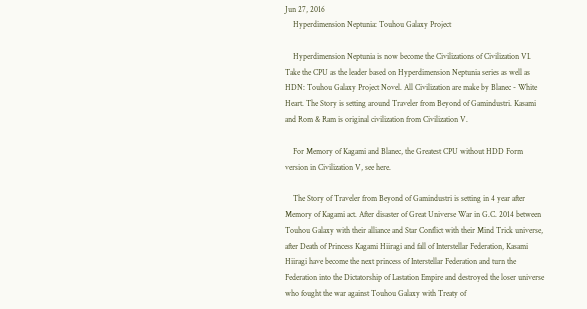Jun 27, 2016
    Hyperdimension Neptunia: Touhou Galaxy Project

    Hyperdimension Neptunia is now become the Civilizations of Civilization VI. Take the CPU as the leader based on Hyperdimension Neptunia series as well as HDN: Touhou Galaxy Project Novel. All Civilization are make by Blanec - White Heart. The Story is setting around Traveler from Beyond of Gamindustri. Kasami and Rom & Ram is original civilization from Civilization V.

    For Memory of Kagami and Blanec, the Greatest CPU without HDD Form version in Civilization V, see here.

    The Story of Traveler from Beyond of Gamindustri is setting in 4 year after Memory of Kagami act. After disaster of Great Universe War in G.C. 2014 between Touhou Galaxy with their alliance and Star Conflict with their Mind Trick universe, after Death of Princess Kagami Hiiragi and fall of Interstellar Federation, Kasami Hiiragi have become the next princess of Interstellar Federation and turn the Federation into the Dictatorship of Lastation Empire and destroyed the loser universe who fought the war against Touhou Galaxy with Treaty of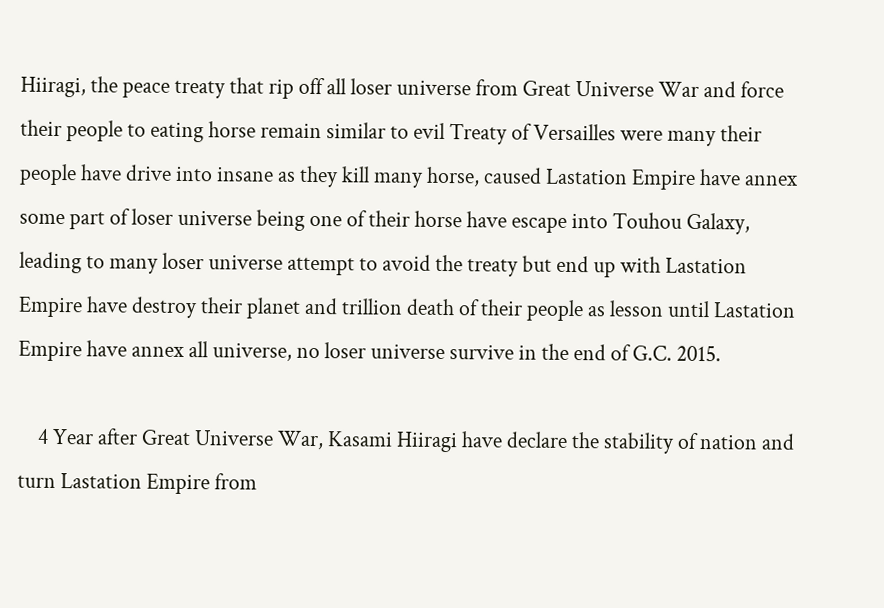Hiiragi, the peace treaty that rip off all loser universe from Great Universe War and force their people to eating horse remain similar to evil Treaty of Versailles were many their people have drive into insane as they kill many horse, caused Lastation Empire have annex some part of loser universe being one of their horse have escape into Touhou Galaxy, leading to many loser universe attempt to avoid the treaty but end up with Lastation Empire have destroy their planet and trillion death of their people as lesson until Lastation Empire have annex all universe, no loser universe survive in the end of G.C. 2015.

    4 Year after Great Universe War, Kasami Hiiragi have declare the stability of nation and turn Lastation Empire from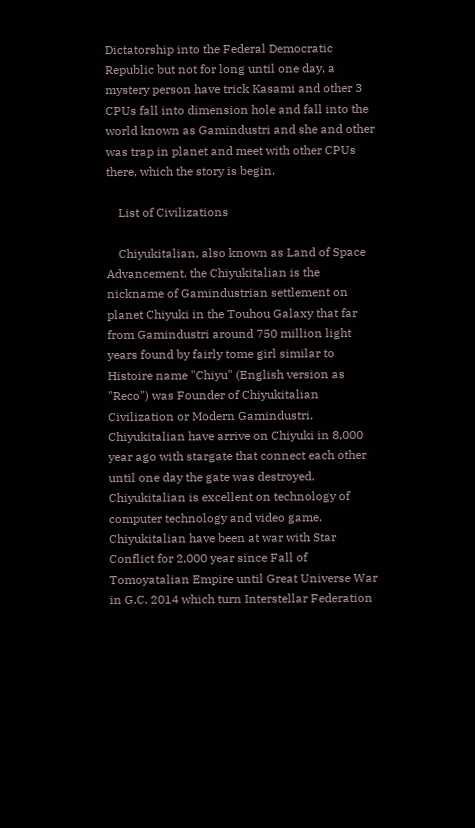Dictatorship into the Federal Democratic Republic but not for long until one day, a mystery person have trick Kasami and other 3 CPUs fall into dimension hole and fall into the world known as Gamindustri and she and other was trap in planet and meet with other CPUs there, which the story is begin.

    List of Civilizations

    Chiyukitalian, also known as Land of Space Advancement. the Chiyukitalian is the nickname of Gamindustrian settlement on planet Chiyuki in the Touhou Galaxy that far from Gamindustri around 750 million light years found by fairly tome girl similar to Histoire name "Chiyu" (English version as "Reco") was Founder of Chiyukitalian Civilization or Modern Gamindustri. Chiyukitalian have arrive on Chiyuki in 8,000 year ago with stargate that connect each other until one day the gate was destroyed. Chiyukitalian is excellent on technology of computer technology and video game. Chiyukitalian have been at war with Star Conflict for 2,000 year since Fall of Tomoyatalian Empire until Great Universe War in G.C. 2014 which turn Interstellar Federation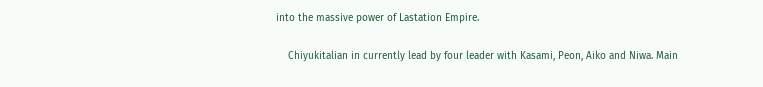into the massive power of Lastation Empire.

    Chiyukitalian in currently lead by four leader with Kasami, Peon, Aiko and Niwa. Main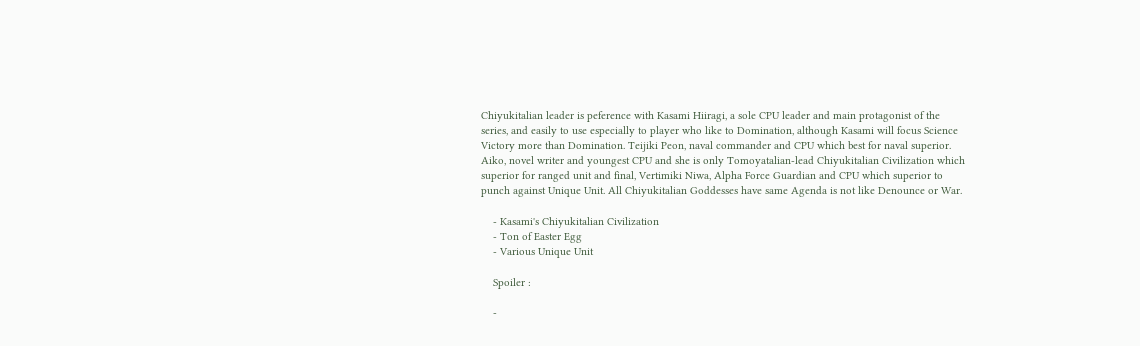Chiyukitalian leader is peference with Kasami Hiiragi, a sole CPU leader and main protagonist of the series, and easily to use especially to player who like to Domination, although Kasami will focus Science Victory more than Domination. Teijiki Peon, naval commander and CPU which best for naval superior. Aiko, novel writer and youngest CPU and she is only Tomoyatalian-lead Chiyukitalian Civilization which superior for ranged unit and final, Vertimiki Niwa, Alpha Force Guardian and CPU which superior to punch against Unique Unit. All Chiyukitalian Goddesses have same Agenda is not like Denounce or War.

    - Kasami's Chiyukitalian Civilization
    - Ton of Easter Egg
    - Various Unique Unit

    Spoiler :

    -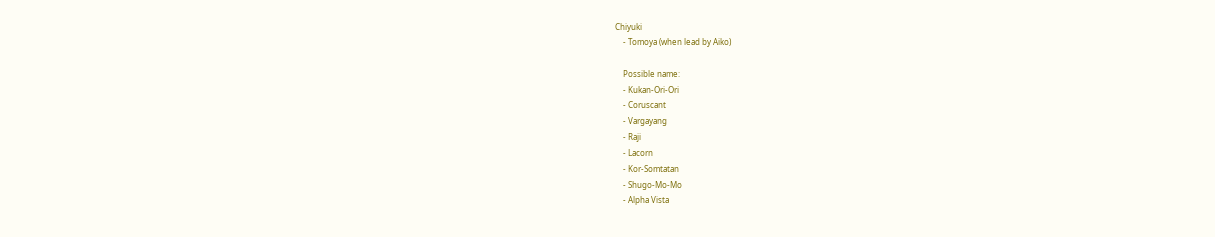Chiyuki
    - Tomoya (when lead by Aiko)

    Possible name:
    - Kukan-Ori-Ori
    - Coruscant
    - Vargayang
    - Raji
    - Lacorn
    - Kor-Somtatan
    - Shugo-Mo-Mo
    - Alpha Vista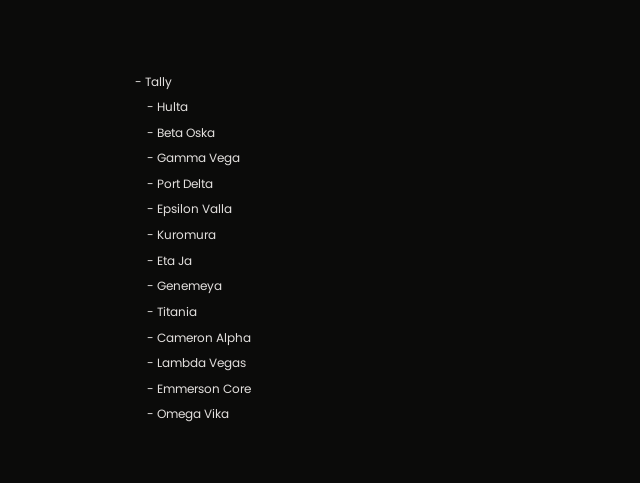- Tally
    - Hulta
    - Beta Oska
    - Gamma Vega
    - Port Delta
    - Epsilon Valla
    - Kuromura
    - Eta Ja
    - Genemeya
    - Titania
    - Cameron Alpha
    - Lambda Vegas
    - Emmerson Core
    - Omega Vika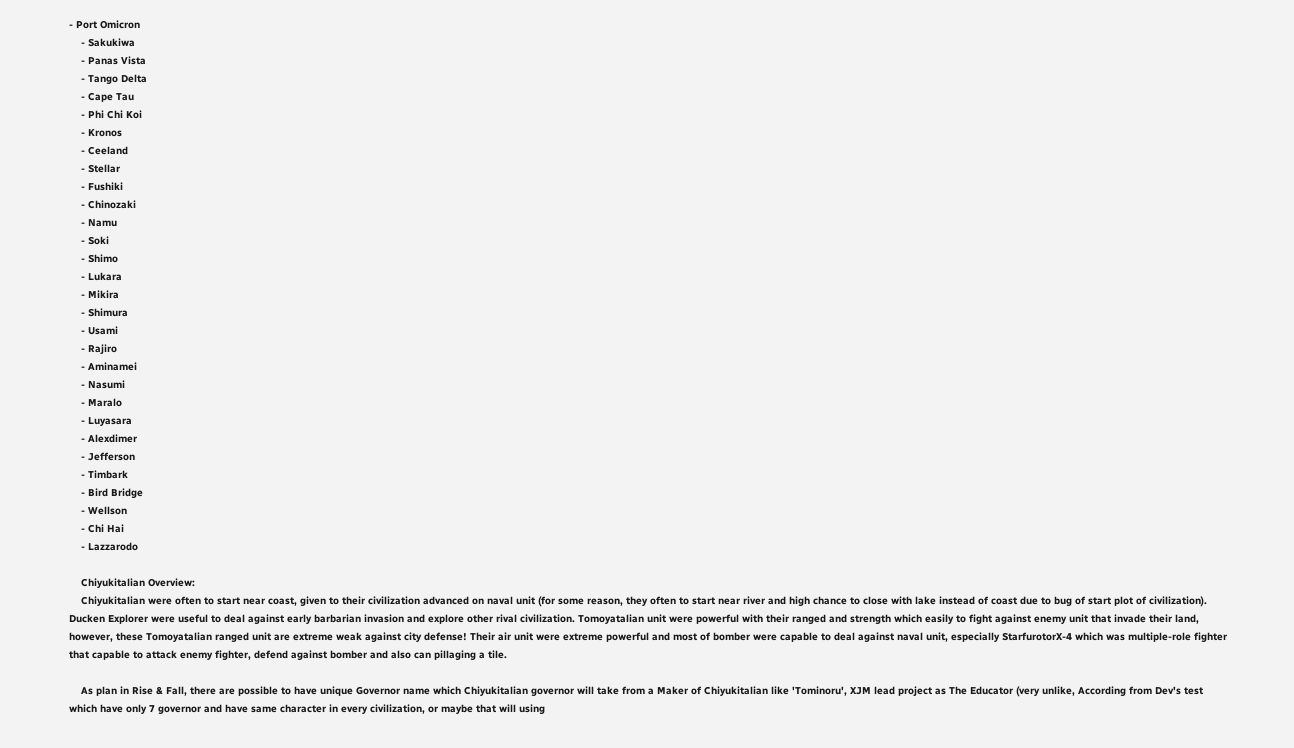- Port Omicron
    - Sakukiwa
    - Panas Vista
    - Tango Delta
    - Cape Tau
    - Phi Chi Koi
    - Kronos
    - Ceeland
    - Stellar
    - Fushiki
    - Chinozaki
    - Namu
    - Soki
    - Shimo
    - Lukara
    - Mikira
    - Shimura
    - Usami
    - Rajiro
    - Aminamei
    - Nasumi
    - Maralo
    - Luyasara
    - Alexdimer
    - Jefferson
    - Timbark
    - Bird Bridge
    - Wellson
    - Chi Hai
    - Lazzarodo

    Chiyukitalian Overview:
    Chiyukitalian were often to start near coast, given to their civilization advanced on naval unit (for some reason, they often to start near river and high chance to close with lake instead of coast due to bug of start plot of civilization). Ducken Explorer were useful to deal against early barbarian invasion and explore other rival civilization. Tomoyatalian unit were powerful with their ranged and strength which easily to fight against enemy unit that invade their land, however, these Tomoyatalian ranged unit are extreme weak against city defense! Their air unit were extreme powerful and most of bomber were capable to deal against naval unit, especially StarfurotorX-4 which was multiple-role fighter that capable to attack enemy fighter, defend against bomber and also can pillaging a tile.

    As plan in Rise & Fall, there are possible to have unique Governor name which Chiyukitalian governor will take from a Maker of Chiyukitalian like 'Tominoru', XJM lead project as The Educator (very unlike, According from Dev's test which have only 7 governor and have same character in every civilization, or maybe that will using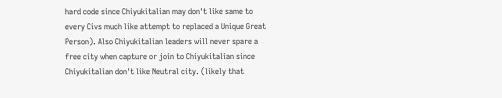hard code since Chiyukitalian may don't like same to every Civs much like attempt to replaced a Unique Great Person). Also Chiyukitalian leaders will never spare a free city when capture or join to Chiyukitalian since Chiyukitalian don't like Neutral city. (likely that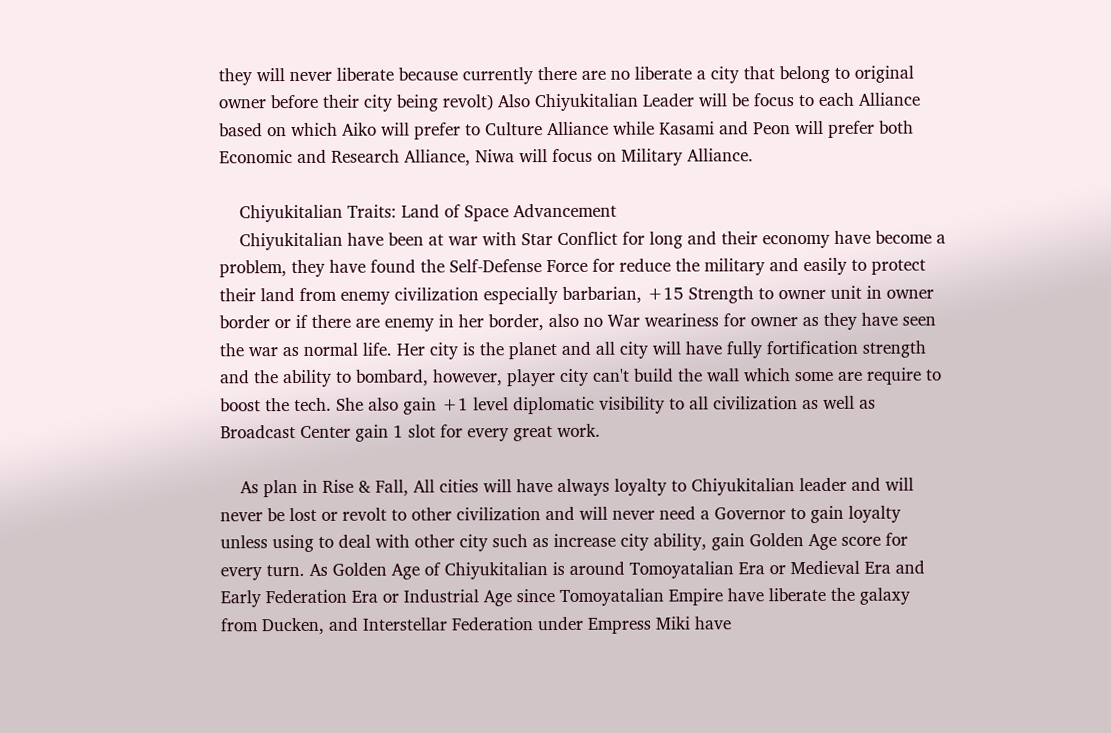they will never liberate because currently there are no liberate a city that belong to original owner before their city being revolt) Also Chiyukitalian Leader will be focus to each Alliance based on which Aiko will prefer to Culture Alliance while Kasami and Peon will prefer both Economic and Research Alliance, Niwa will focus on Military Alliance.

    Chiyukitalian Traits: Land of Space Advancement
    Chiyukitalian have been at war with Star Conflict for long and their economy have become a problem, they have found the Self-Defense Force for reduce the military and easily to protect their land from enemy civilization especially barbarian, +15 Strength to owner unit in owner border or if there are enemy in her border, also no War weariness for owner as they have seen the war as normal life. Her city is the planet and all city will have fully fortification strength and the ability to bombard, however, player city can't build the wall which some are require to boost the tech. She also gain +1 level diplomatic visibility to all civilization as well as Broadcast Center gain 1 slot for every great work.

    As plan in Rise & Fall, All cities will have always loyalty to Chiyukitalian leader and will never be lost or revolt to other civilization and will never need a Governor to gain loyalty unless using to deal with other city such as increase city ability, gain Golden Age score for every turn. As Golden Age of Chiyukitalian is around Tomoyatalian Era or Medieval Era and Early Federation Era or Industrial Age since Tomoyatalian Empire have liberate the galaxy from Ducken, and Interstellar Federation under Empress Miki have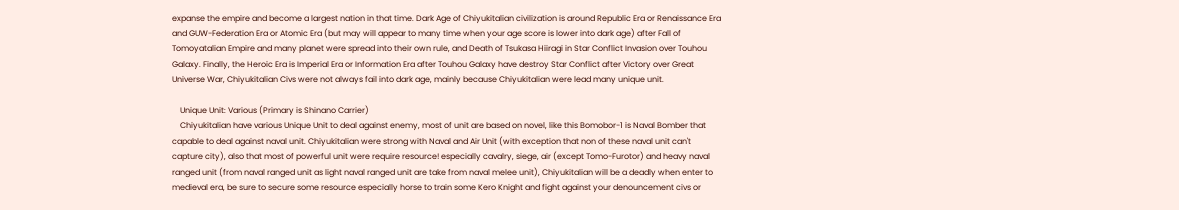expanse the empire and become a largest nation in that time. Dark Age of Chiyukitalian civilization is around Republic Era or Renaissance Era and GUW-Federation Era or Atomic Era (but may will appear to many time when your age score is lower into dark age) after Fall of Tomoyatalian Empire and many planet were spread into their own rule, and Death of Tsukasa Hiiragi in Star Conflict Invasion over Touhou Galaxy. Finally, the Heroic Era is Imperial Era or Information Era after Touhou Galaxy have destroy Star Conflict after Victory over Great Universe War, Chiyukitalian Civs were not always fail into dark age, mainly because Chiyukitalian were lead many unique unit.

    Unique Unit: Various (Primary is Shinano Carrier)
    Chiyukitalian have various Unique Unit to deal against enemy, most of unit are based on novel, like this Bomobor-1 is Naval Bomber that capable to deal against naval unit. Chiyukitalian were strong with Naval and Air Unit (with exception that non of these naval unit can't capture city), also that most of powerful unit were require resource! especially cavalry, siege, air (except Tomo-Furotor) and heavy naval ranged unit (from naval ranged unit as light naval ranged unit are take from naval melee unit), Chiyukitalian will be a deadly when enter to medieval era, be sure to secure some resource especially horse to train some Kero Knight and fight against your denouncement civs or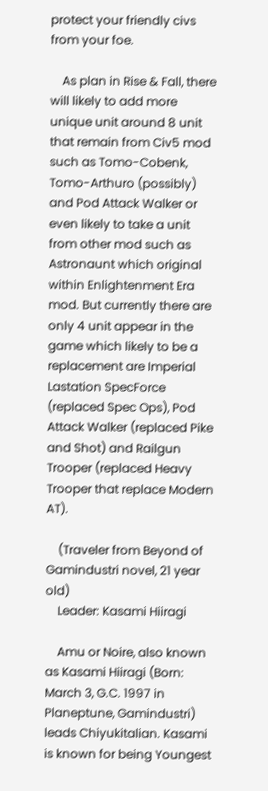protect your friendly civs from your foe.

    As plan in Rise & Fall, there will likely to add more unique unit around 8 unit that remain from Civ5 mod such as Tomo-Cobenk, Tomo-Arthuro (possibly) and Pod Attack Walker or even likely to take a unit from other mod such as Astronaunt which original within Enlightenment Era mod. But currently there are only 4 unit appear in the game which likely to be a replacement are Imperial Lastation SpecForce (replaced Spec Ops), Pod Attack Walker (replaced Pike and Shot) and Railgun Trooper (replaced Heavy Trooper that replace Modern AT).

    (Traveler from Beyond of Gamindustri novel, 21 year old)
    Leader: Kasami Hiiragi

    Amu or Noire, also known as Kasami Hiiragi (Born: March 3, G.C. 1997 in Planeptune, Gamindustri) leads Chiyukitalian. Kasami is known for being Youngest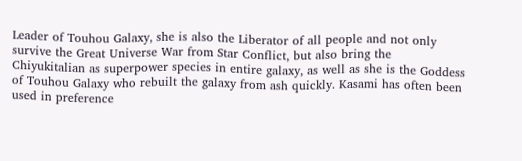Leader of Touhou Galaxy, she is also the Liberator of all people and not only survive the Great Universe War from Star Conflict, but also bring the Chiyukitalian as superpower species in entire galaxy, as well as she is the Goddess of Touhou Galaxy who rebuilt the galaxy from ash quickly. Kasami has often been used in preference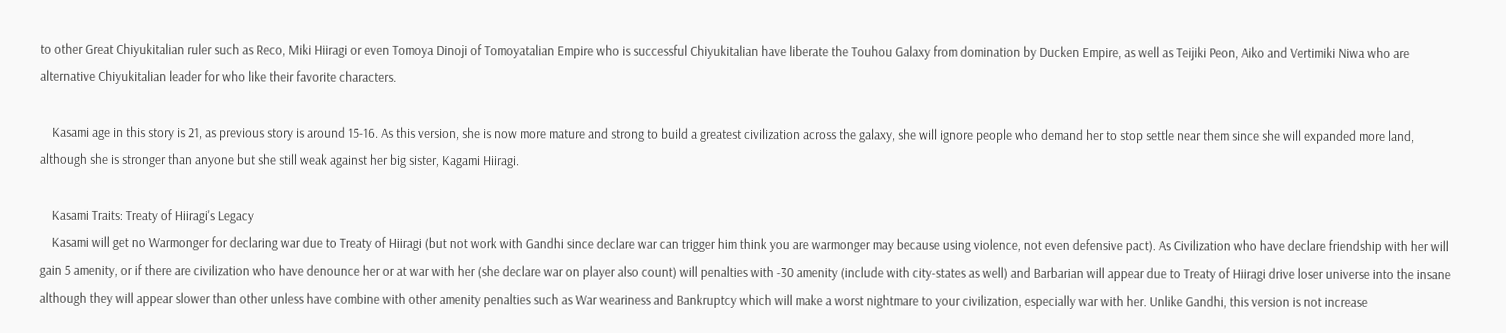to other Great Chiyukitalian ruler such as Reco, Miki Hiiragi or even Tomoya Dinoji of Tomoyatalian Empire who is successful Chiyukitalian have liberate the Touhou Galaxy from domination by Ducken Empire, as well as Teijiki Peon, Aiko and Vertimiki Niwa who are alternative Chiyukitalian leader for who like their favorite characters.

    Kasami age in this story is 21, as previous story is around 15-16. As this version, she is now more mature and strong to build a greatest civilization across the galaxy, she will ignore people who demand her to stop settle near them since she will expanded more land, although she is stronger than anyone but she still weak against her big sister, Kagami Hiiragi.

    Kasami Traits: Treaty of Hiiragi's Legacy
    Kasami will get no Warmonger for declaring war due to Treaty of Hiiragi (but not work with Gandhi since declare war can trigger him think you are warmonger may because using violence, not even defensive pact). As Civilization who have declare friendship with her will gain 5 amenity, or if there are civilization who have denounce her or at war with her (she declare war on player also count) will penalties with -30 amenity (include with city-states as well) and Barbarian will appear due to Treaty of Hiiragi drive loser universe into the insane although they will appear slower than other unless have combine with other amenity penalties such as War weariness and Bankruptcy which will make a worst nightmare to your civilization, especially war with her. Unlike Gandhi, this version is not increase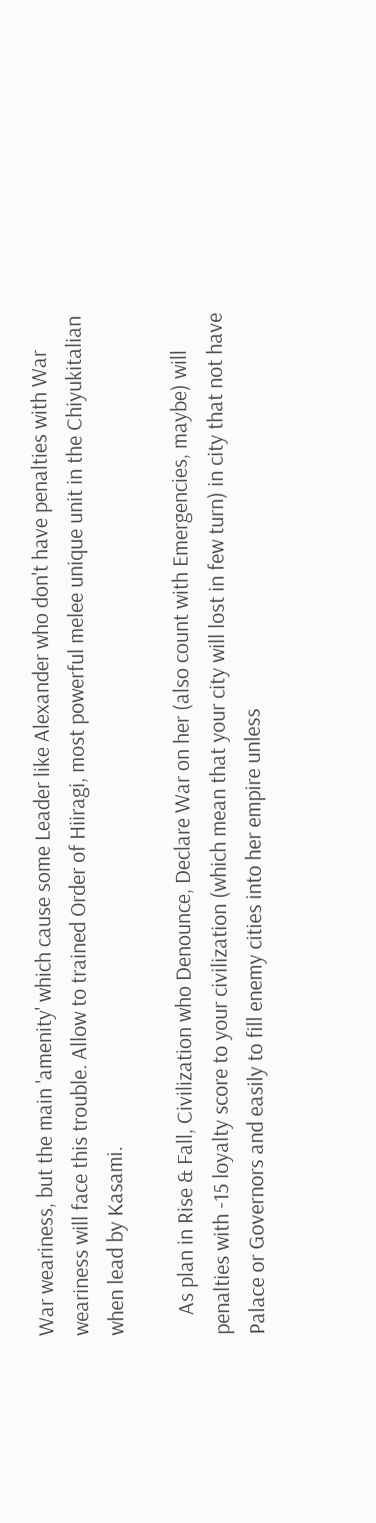War weariness, but the main 'amenity' which cause some Leader like Alexander who don't have penalties with War weariness will face this trouble. Allow to trained Order of Hiiragi, most powerful melee unique unit in the Chiyukitalian when lead by Kasami.

    As plan in Rise & Fall, Civilization who Denounce, Declare War on her (also count with Emergencies, maybe) will penalties with -15 loyalty score to your civilization (which mean that your city will lost in few turn) in city that not have Palace or Governors and easily to fill enemy cities into her empire unless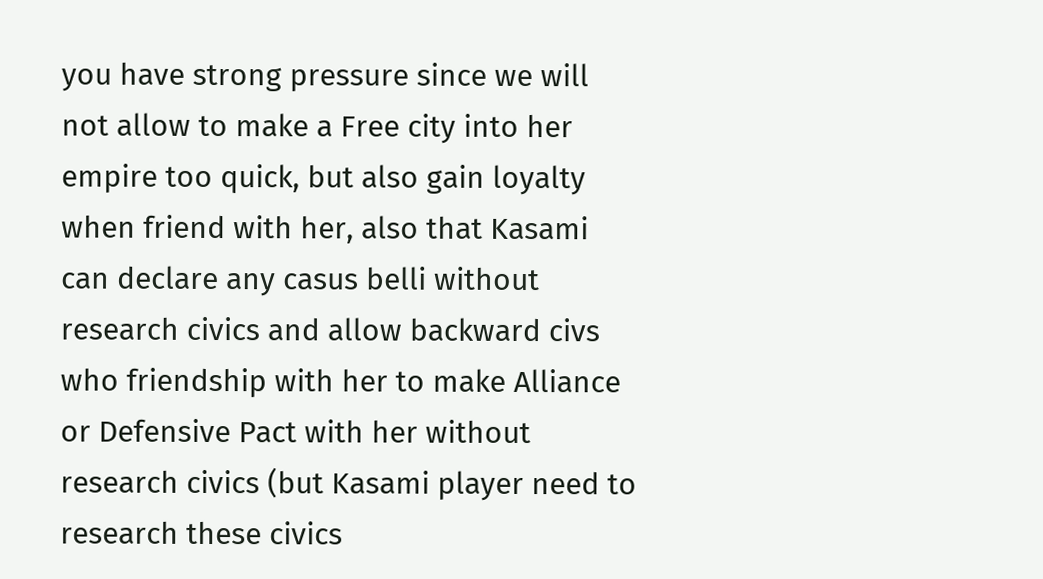you have strong pressure since we will not allow to make a Free city into her empire too quick, but also gain loyalty when friend with her, also that Kasami can declare any casus belli without research civics and allow backward civs who friendship with her to make Alliance or Defensive Pact with her without research civics (but Kasami player need to research these civics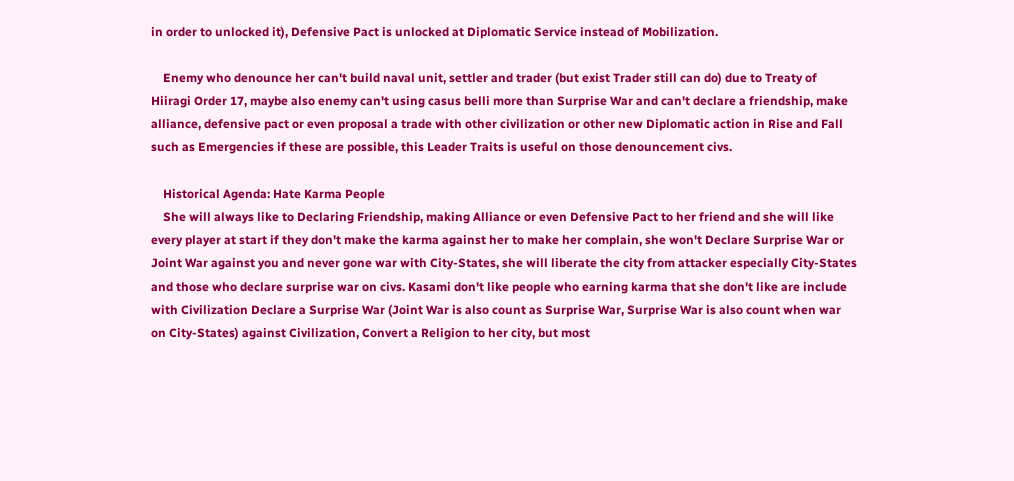in order to unlocked it), Defensive Pact is unlocked at Diplomatic Service instead of Mobilization.

    Enemy who denounce her can't build naval unit, settler and trader (but exist Trader still can do) due to Treaty of Hiiragi Order 17, maybe also enemy can't using casus belli more than Surprise War and can't declare a friendship, make alliance, defensive pact or even proposal a trade with other civilization or other new Diplomatic action in Rise and Fall such as Emergencies if these are possible, this Leader Traits is useful on those denouncement civs.

    Historical Agenda: Hate Karma People
    She will always like to Declaring Friendship, making Alliance or even Defensive Pact to her friend and she will like every player at start if they don't make the karma against her to make her complain, she won't Declare Surprise War or Joint War against you and never gone war with City-States, she will liberate the city from attacker especially City-States and those who declare surprise war on civs. Kasami don't like people who earning karma that she don't like are include with Civilization Declare a Surprise War (Joint War is also count as Surprise War, Surprise War is also count when war on City-States) against Civilization, Convert a Religion to her city, but most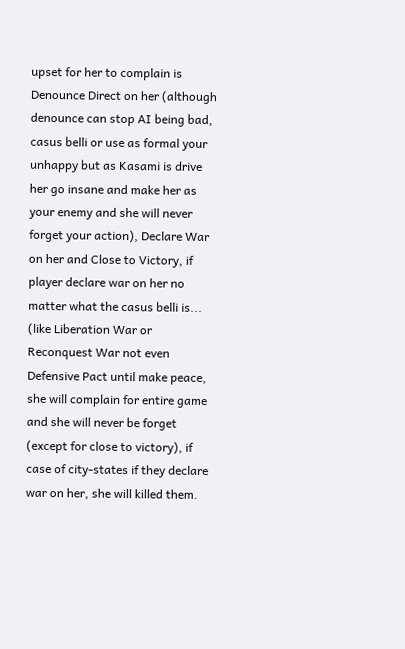upset for her to complain is Denounce Direct on her (although denounce can stop AI being bad, casus belli or use as formal your unhappy but as Kasami is drive her go insane and make her as your enemy and she will never forget your action), Declare War on her and Close to Victory, if player declare war on her no matter what the casus belli is... (like Liberation War or Reconquest War not even Defensive Pact until make peace, she will complain for entire game and she will never be forget (except for close to victory), if case of city-states if they declare war on her, she will killed them.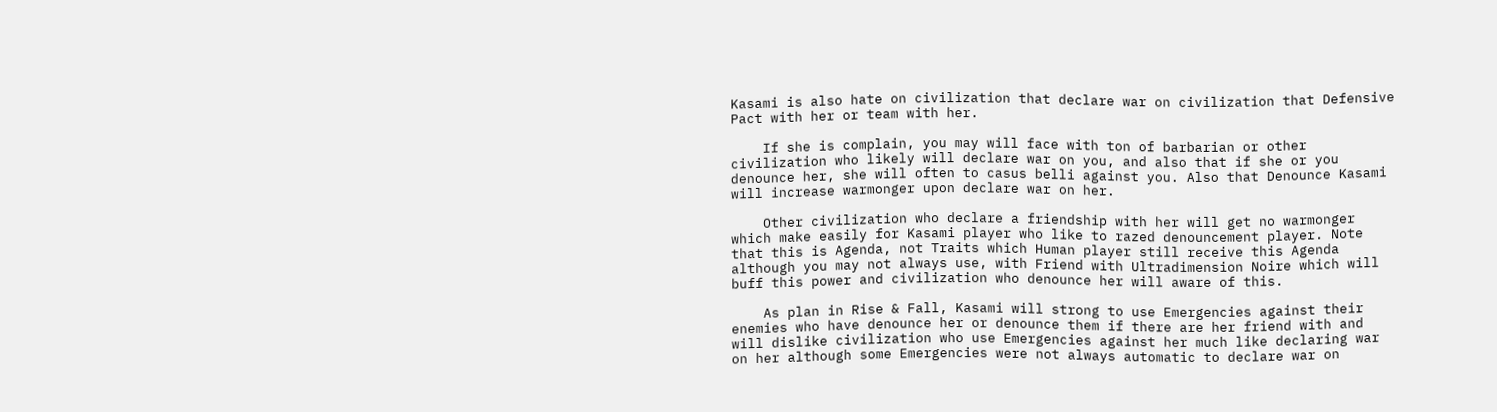Kasami is also hate on civilization that declare war on civilization that Defensive Pact with her or team with her.

    If she is complain, you may will face with ton of barbarian or other civilization who likely will declare war on you, and also that if she or you denounce her, she will often to casus belli against you. Also that Denounce Kasami will increase warmonger upon declare war on her.

    Other civilization who declare a friendship with her will get no warmonger which make easily for Kasami player who like to razed denouncement player. Note that this is Agenda, not Traits which Human player still receive this Agenda although you may not always use, with Friend with Ultradimension Noire which will buff this power and civilization who denounce her will aware of this.

    As plan in Rise & Fall, Kasami will strong to use Emergencies against their enemies who have denounce her or denounce them if there are her friend with and will dislike civilization who use Emergencies against her much like declaring war on her although some Emergencies were not always automatic to declare war on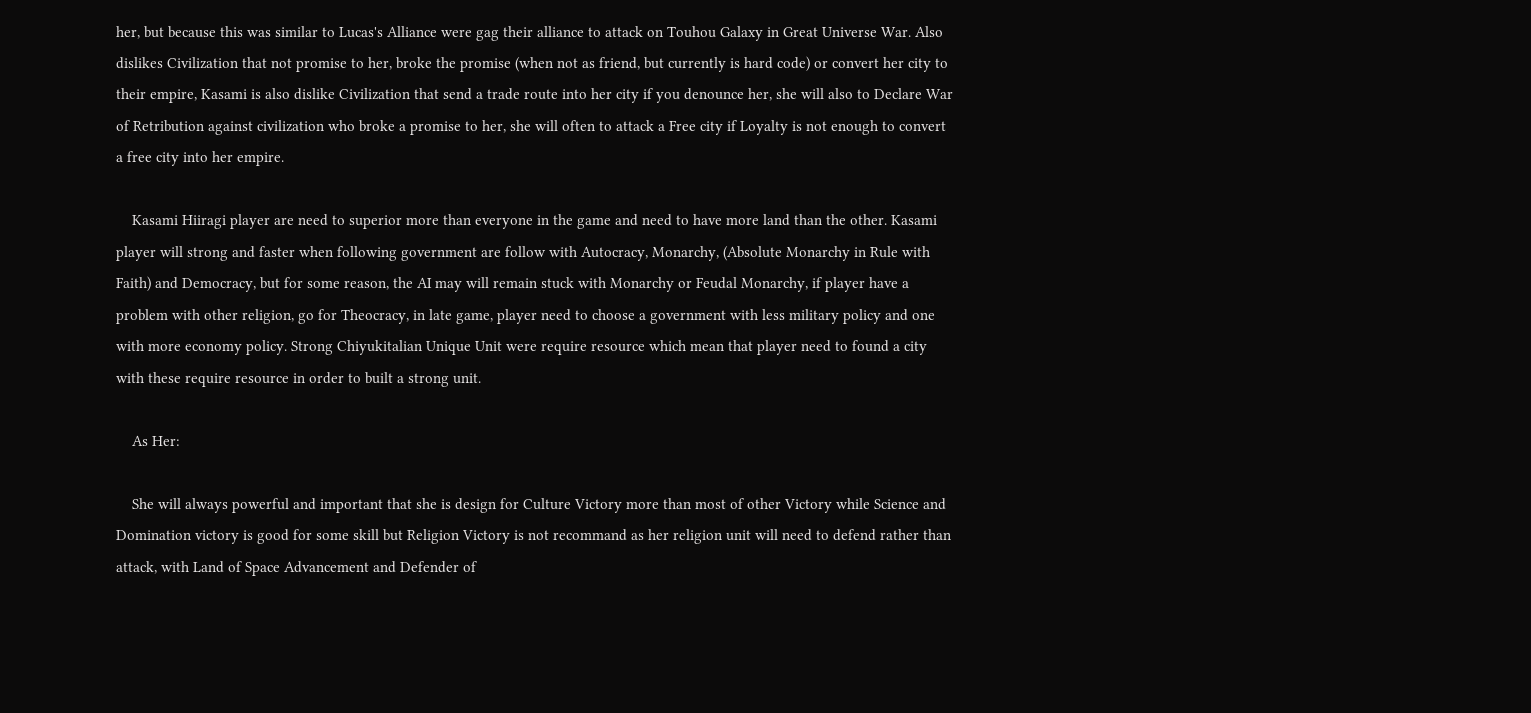her, but because this was similar to Lucas's Alliance were gag their alliance to attack on Touhou Galaxy in Great Universe War. Also dislikes Civilization that not promise to her, broke the promise (when not as friend, but currently is hard code) or convert her city to their empire, Kasami is also dislike Civilization that send a trade route into her city if you denounce her, she will also to Declare War of Retribution against civilization who broke a promise to her, she will often to attack a Free city if Loyalty is not enough to convert a free city into her empire.

    Kasami Hiiragi player are need to superior more than everyone in the game and need to have more land than the other. Kasami player will strong and faster when following government are follow with Autocracy, Monarchy, (Absolute Monarchy in Rule with Faith) and Democracy, but for some reason, the AI may will remain stuck with Monarchy or Feudal Monarchy, if player have a problem with other religion, go for Theocracy, in late game, player need to choose a government with less military policy and one with more economy policy. Strong Chiyukitalian Unique Unit were require resource which mean that player need to found a city with these require resource in order to built a strong unit.

    As Her:

    She will always powerful and important that she is design for Culture Victory more than most of other Victory while Science and Domination victory is good for some skill but Religion Victory is not recommand as her religion unit will need to defend rather than attack, with Land of Space Advancement and Defender of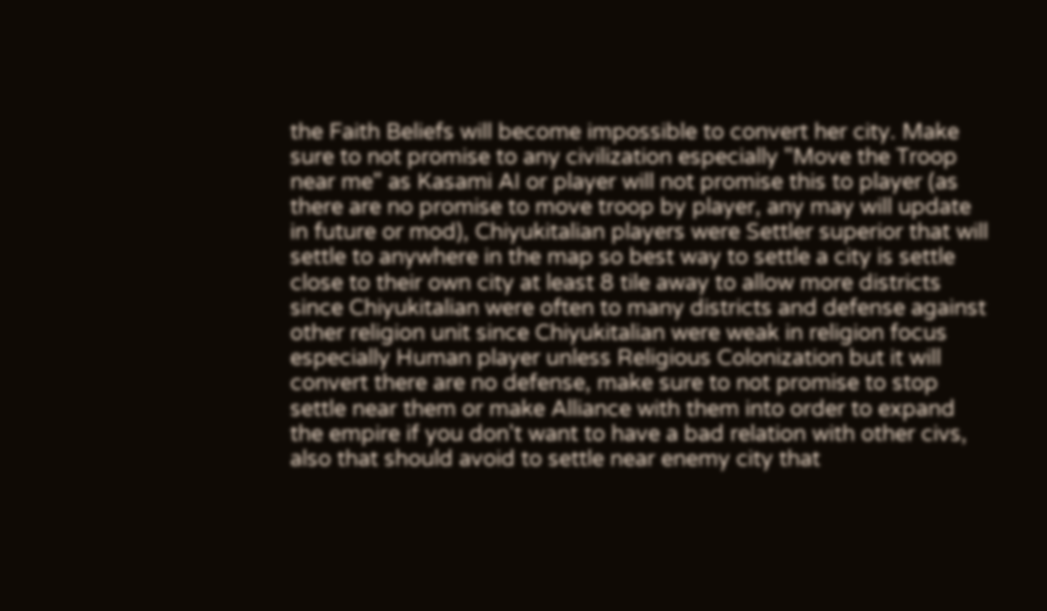the Faith Beliefs will become impossible to convert her city. Make sure to not promise to any civilization especially "Move the Troop near me" as Kasami AI or player will not promise this to player (as there are no promise to move troop by player, any may will update in future or mod), Chiyukitalian players were Settler superior that will settle to anywhere in the map so best way to settle a city is settle close to their own city at least 8 tile away to allow more districts since Chiyukitalian were often to many districts and defense against other religion unit since Chiyukitalian were weak in religion focus especially Human player unless Religious Colonization but it will convert there are no defense, make sure to not promise to stop settle near them or make Alliance with them into order to expand the empire if you don't want to have a bad relation with other civs, also that should avoid to settle near enemy city that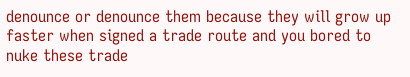denounce or denounce them because they will grow up faster when signed a trade route and you bored to nuke these trade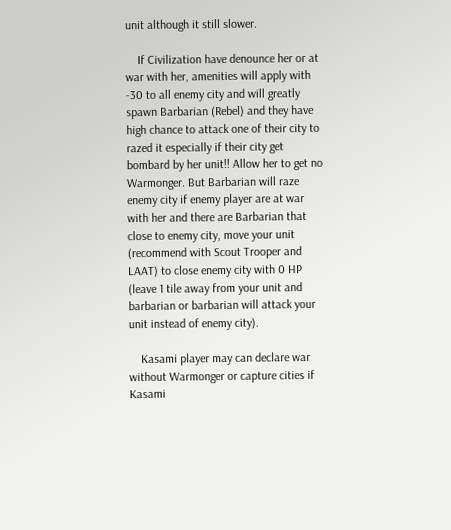unit although it still slower.

    If Civilization have denounce her or at war with her, amenities will apply with -30 to all enemy city and will greatly spawn Barbarian (Rebel) and they have high chance to attack one of their city to razed it especially if their city get bombard by her unit!! Allow her to get no Warmonger. But Barbarian will raze enemy city if enemy player are at war with her and there are Barbarian that close to enemy city, move your unit (recommend with Scout Trooper and LAAT) to close enemy city with 0 HP (leave 1 tile away from your unit and barbarian or barbarian will attack your unit instead of enemy city).

    Kasami player may can declare war without Warmonger or capture cities if Kasami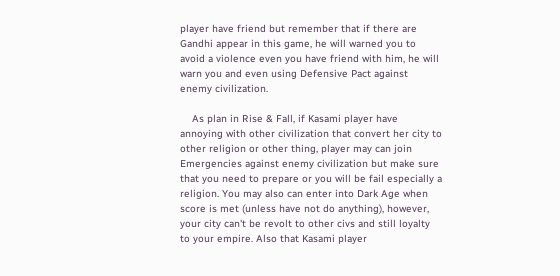player have friend but remember that if there are Gandhi appear in this game, he will warned you to avoid a violence even you have friend with him, he will warn you and even using Defensive Pact against enemy civilization.

    As plan in Rise & Fall, if Kasami player have annoying with other civilization that convert her city to other religion or other thing, player may can join Emergencies against enemy civilization but make sure that you need to prepare or you will be fail especially a religion. You may also can enter into Dark Age when score is met (unless have not do anything), however, your city can't be revolt to other civs and still loyalty to your empire. Also that Kasami player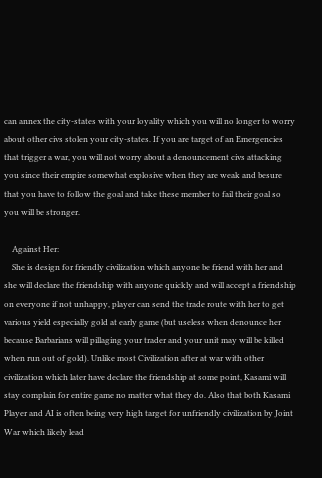can annex the city-states with your loyality which you will no longer to worry about other civs stolen your city-states. If you are target of an Emergencies that trigger a war, you will not worry about a denouncement civs attacking you since their empire somewhat explosive when they are weak and besure that you have to follow the goal and take these member to fail their goal so you will be stronger.

    Against Her:
    She is design for friendly civilization which anyone be friend with her and she will declare the friendship with anyone quickly and will accept a friendship on everyone if not unhappy, player can send the trade route with her to get various yield especially gold at early game (but useless when denounce her because Barbarians will pillaging your trader and your unit may will be killed when run out of gold). Unlike most Civilization after at war with other civilization which later have declare the friendship at some point, Kasami will stay complain for entire game no matter what they do. Also that both Kasami Player and AI is often being very high target for unfriendly civilization by Joint War which likely lead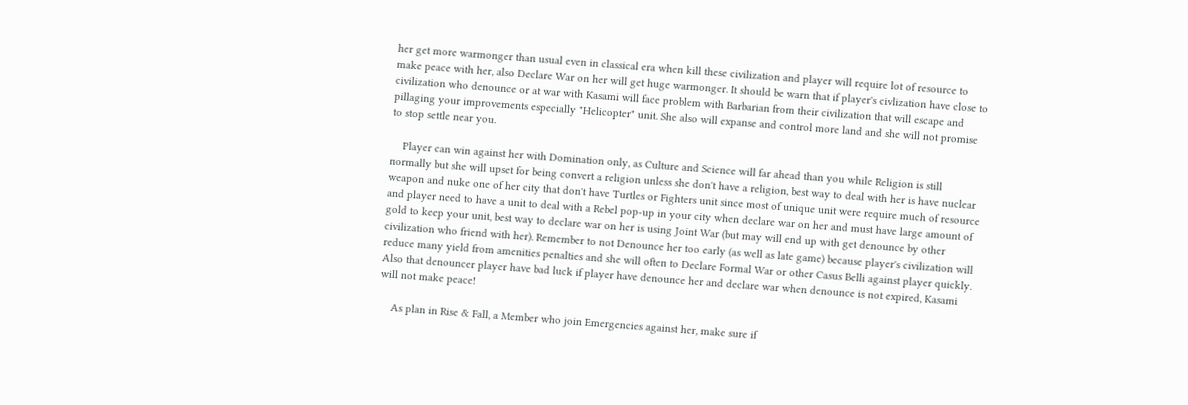her get more warmonger than usual even in classical era when kill these civilization and player will require lot of resource to make peace with her, also Declare War on her will get huge warmonger. It should be warn that if player's civlization have close to civilization who denounce or at war with Kasami will face problem with Barbarian from their civilization that will escape and pillaging your improvements especially "Helicopter" unit. She also will expanse and control more land and she will not promise to stop settle near you.

    Player can win against her with Domination only, as Culture and Science will far ahead than you while Religion is still normally but she will upset for being convert a religion unless she don't have a religion, best way to deal with her is have nuclear weapon and nuke one of her city that don't have Turtles or Fighters unit since most of unique unit were require much of resource and player need to have a unit to deal with a Rebel pop-up in your city when declare war on her and must have large amount of gold to keep your unit, best way to declare war on her is using Joint War (but may will end up with get denounce by other civilization who friend with her). Remember to not Denounce her too early (as well as late game) because player's civilization will reduce many yield from amenities penalties and she will often to Declare Formal War or other Casus Belli against player quickly. Also that denouncer player have bad luck if player have denounce her and declare war when denounce is not expired, Kasami will not make peace!

    As plan in Rise & Fall, a Member who join Emergencies against her, make sure if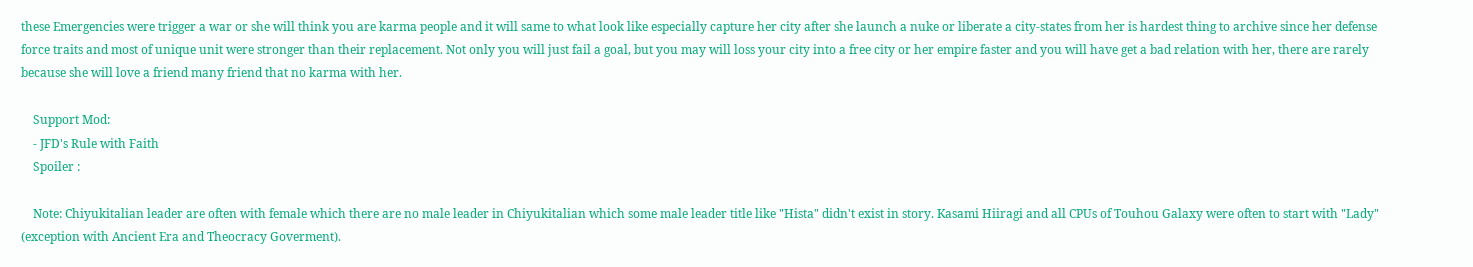these Emergencies were trigger a war or she will think you are karma people and it will same to what look like especially capture her city after she launch a nuke or liberate a city-states from her is hardest thing to archive since her defense force traits and most of unique unit were stronger than their replacement. Not only you will just fail a goal, but you may will loss your city into a free city or her empire faster and you will have get a bad relation with her, there are rarely because she will love a friend many friend that no karma with her.

    Support Mod:
    - JFD's Rule with Faith
    Spoiler :

    Note: Chiyukitalian leader are often with female which there are no male leader in Chiyukitalian which some male leader title like "Hista" didn't exist in story. Kasami Hiiragi and all CPUs of Touhou Galaxy were often to start with "Lady" (exception with Ancient Era and Theocracy Goverment).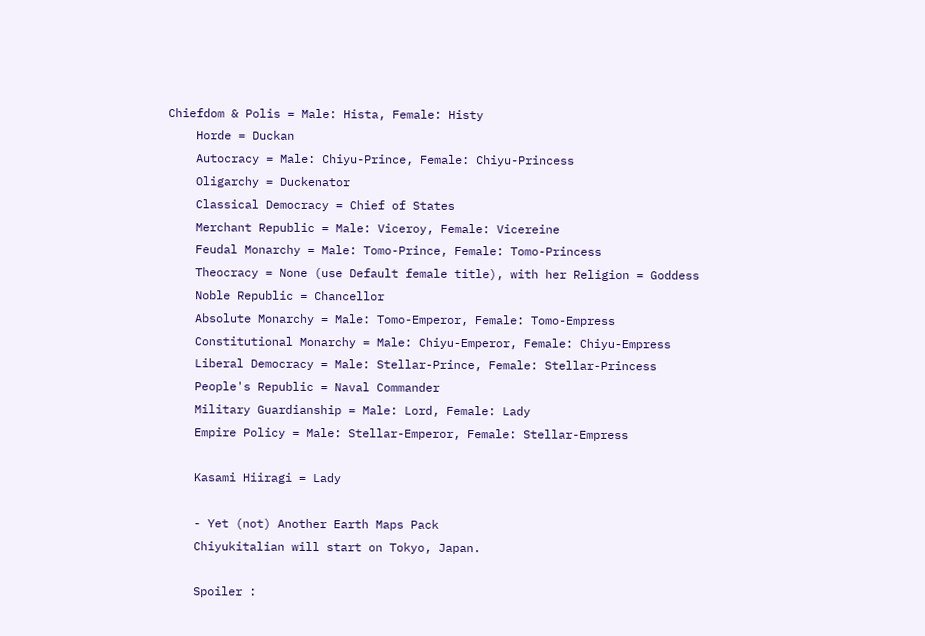Chiefdom & Polis = Male: Hista, Female: Histy
    Horde = Duckan
    Autocracy = Male: Chiyu-Prince, Female: Chiyu-Princess
    Oligarchy = Duckenator
    Classical Democracy = Chief of States
    Merchant Republic = Male: Viceroy, Female: Vicereine
    Feudal Monarchy = Male: Tomo-Prince, Female: Tomo-Princess
    Theocracy = None (use Default female title), with her Religion = Goddess
    Noble Republic = Chancellor
    Absolute Monarchy = Male: Tomo-Emperor, Female: Tomo-Empress
    Constitutional Monarchy = Male: Chiyu-Emperor, Female: Chiyu-Empress
    Liberal Democracy = Male: Stellar-Prince, Female: Stellar-Princess
    People's Republic = Naval Commander
    Military Guardianship = Male: Lord, Female: Lady
    Empire Policy = Male: Stellar-Emperor, Female: Stellar-Empress

    Kasami Hiiragi = Lady

    - Yet (not) Another Earth Maps Pack
    Chiyukitalian will start on Tokyo, Japan.

    Spoiler :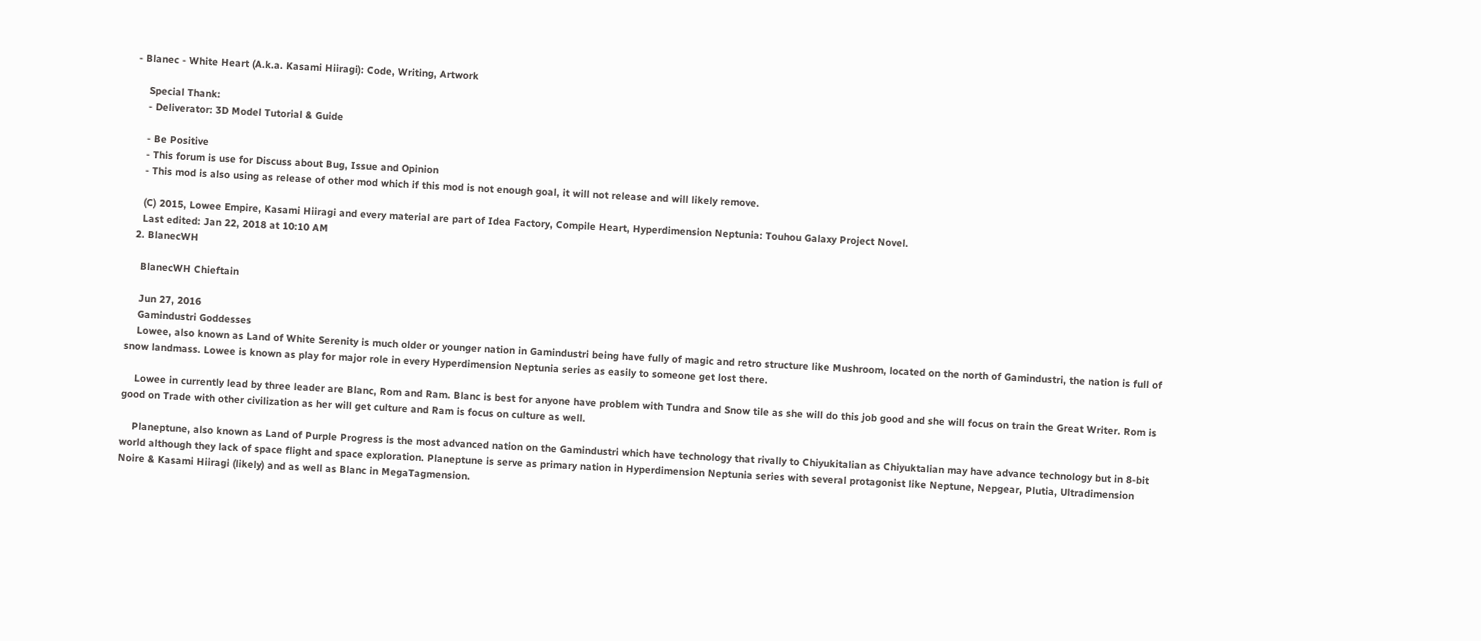- Blanec - White Heart (A.k.a. Kasami Hiiragi): Code, Writing, Artwork

    Special Thank:
    - Deliverator: 3D Model Tutorial & Guide

    - Be Positive
    - This forum is use for Discuss about Bug, Issue and Opinion
    - This mod is also using as release of other mod which if this mod is not enough goal, it will not release and will likely remove.

    (C) 2015, Lowee Empire, Kasami Hiiragi and every material are part of Idea Factory, Compile Heart, Hyperdimension Neptunia: Touhou Galaxy Project Novel.
    Last edited: Jan 22, 2018 at 10:10 AM
  2. BlanecWH

    BlanecWH Chieftain

    Jun 27, 2016
    Gamindustri Goddesses
    Lowee, also known as Land of White Serenity is much older or younger nation in Gamindustri being have fully of magic and retro structure like Mushroom, located on the north of Gamindustri, the nation is full of snow landmass. Lowee is known as play for major role in every Hyperdimension Neptunia series as easily to someone get lost there.

    Lowee in currently lead by three leader are Blanc, Rom and Ram. Blanc is best for anyone have problem with Tundra and Snow tile as she will do this job good and she will focus on train the Great Writer. Rom is good on Trade with other civilization as her will get culture and Ram is focus on culture as well.

    Planeptune, also known as Land of Purple Progress is the most advanced nation on the Gamindustri which have technology that rivally to Chiyukitalian as Chiyuktalian may have advance technology but in 8-bit world although they lack of space flight and space exploration. Planeptune is serve as primary nation in Hyperdimension Neptunia series with several protagonist like Neptune, Nepgear, Plutia, Ultradimension Noire & Kasami Hiiragi (likely) and as well as Blanc in MegaTagmension.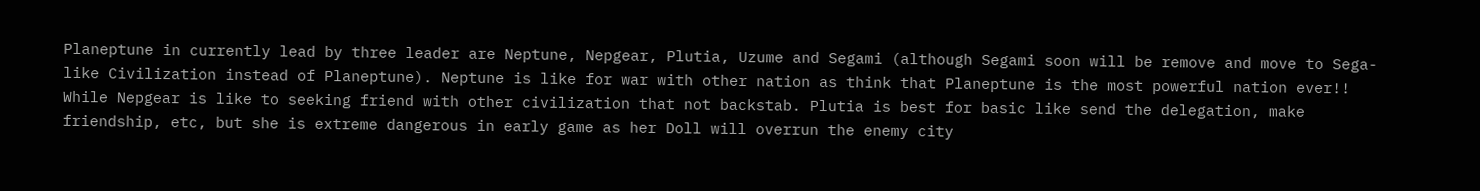Planeptune in currently lead by three leader are Neptune, Nepgear, Plutia, Uzume and Segami (although Segami soon will be remove and move to Sega-like Civilization instead of Planeptune). Neptune is like for war with other nation as think that Planeptune is the most powerful nation ever!! While Nepgear is like to seeking friend with other civilization that not backstab. Plutia is best for basic like send the delegation, make friendship, etc, but she is extreme dangerous in early game as her Doll will overrun the enemy city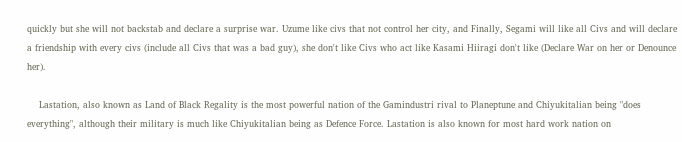quickly but she will not backstab and declare a surprise war. Uzume like civs that not control her city, and Finally, Segami will like all Civs and will declare a friendship with every civs (include all Civs that was a bad guy), she don't like Civs who act like Kasami Hiiragi don't like (Declare War on her or Denounce her).

    Lastation, also known as Land of Black Regality is the most powerful nation of the Gamindustri rival to Planeptune and Chiyukitalian being "does everything", although their military is much like Chiyukitalian being as Defence Force. Lastation is also known for most hard work nation on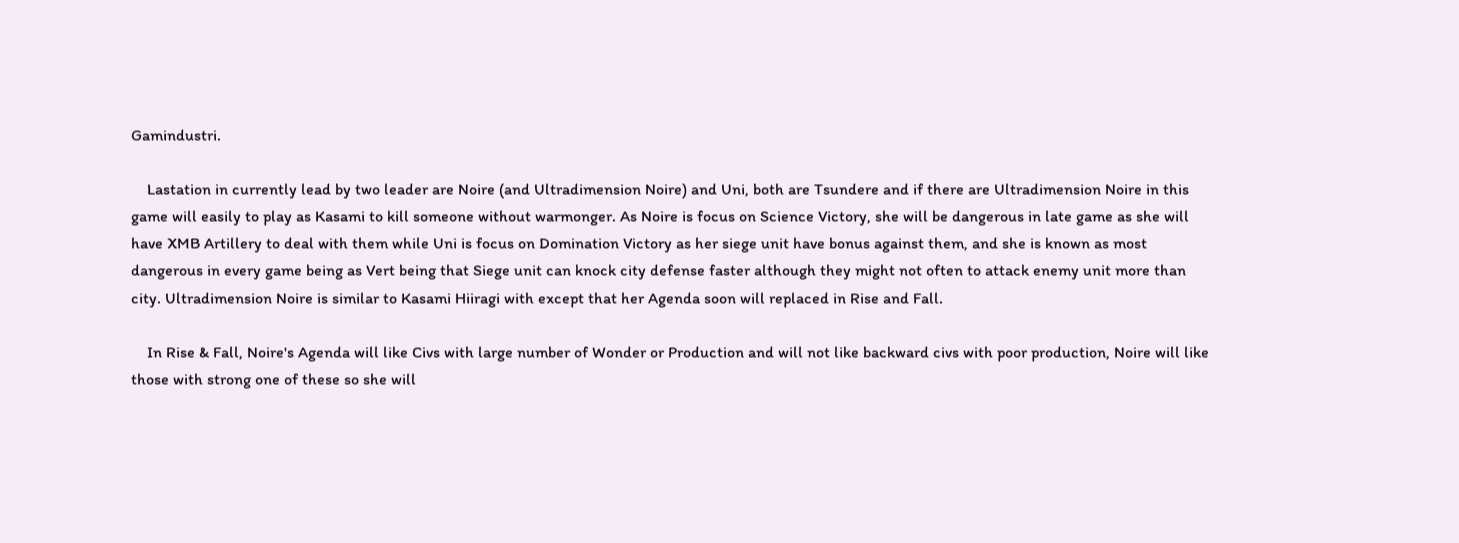Gamindustri.

    Lastation in currently lead by two leader are Noire (and Ultradimension Noire) and Uni, both are Tsundere and if there are Ultradimension Noire in this game will easily to play as Kasami to kill someone without warmonger. As Noire is focus on Science Victory, she will be dangerous in late game as she will have XMB Artillery to deal with them while Uni is focus on Domination Victory as her siege unit have bonus against them, and she is known as most dangerous in every game being as Vert being that Siege unit can knock city defense faster although they might not often to attack enemy unit more than city. Ultradimension Noire is similar to Kasami Hiiragi with except that her Agenda soon will replaced in Rise and Fall.

    In Rise & Fall, Noire's Agenda will like Civs with large number of Wonder or Production and will not like backward civs with poor production, Noire will like those with strong one of these so she will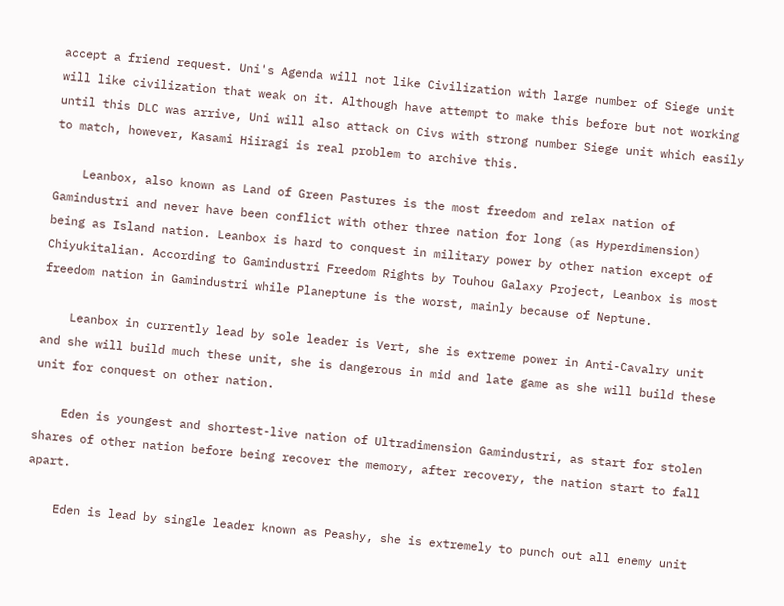accept a friend request. Uni's Agenda will not like Civilization with large number of Siege unit will like civilization that weak on it. Although have attempt to make this before but not working until this DLC was arrive, Uni will also attack on Civs with strong number Siege unit which easily to match, however, Kasami Hiiragi is real problem to archive this.

    Leanbox, also known as Land of Green Pastures is the most freedom and relax nation of Gamindustri and never have been conflict with other three nation for long (as Hyperdimension) being as Island nation. Leanbox is hard to conquest in military power by other nation except of Chiyukitalian. According to Gamindustri Freedom Rights by Touhou Galaxy Project, Leanbox is most freedom nation in Gamindustri while Planeptune is the worst, mainly because of Neptune.

    Leanbox in currently lead by sole leader is Vert, she is extreme power in Anti-Cavalry unit and she will build much these unit, she is dangerous in mid and late game as she will build these unit for conquest on other nation.

    Eden is youngest and shortest-live nation of Ultradimension Gamindustri, as start for stolen shares of other nation before being recover the memory, after recovery, the nation start to fall apart.

    Eden is lead by single leader known as Peashy, she is extremely to punch out all enemy unit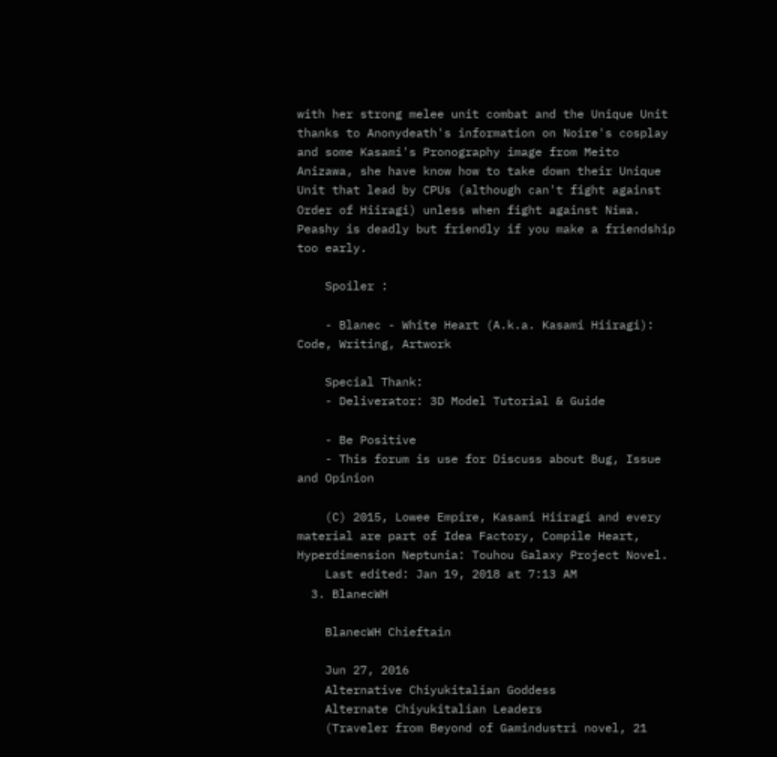with her strong melee unit combat and the Unique Unit thanks to Anonydeath's information on Noire's cosplay and some Kasami's Pronography image from Meito Anizawa, she have know how to take down their Unique Unit that lead by CPUs (although can't fight against Order of Hiiragi) unless when fight against Niwa. Peashy is deadly but friendly if you make a friendship too early.

    Spoiler :

    - Blanec - White Heart (A.k.a. Kasami Hiiragi): Code, Writing, Artwork

    Special Thank:
    - Deliverator: 3D Model Tutorial & Guide

    - Be Positive
    - This forum is use for Discuss about Bug, Issue and Opinion

    (C) 2015, Lowee Empire, Kasami Hiiragi and every material are part of Idea Factory, Compile Heart, Hyperdimension Neptunia: Touhou Galaxy Project Novel.
    Last edited: Jan 19, 2018 at 7:13 AM
  3. BlanecWH

    BlanecWH Chieftain

    Jun 27, 2016
    Alternative Chiyukitalian Goddess
    Alternate Chiyukitalian Leaders
    (Traveler from Beyond of Gamindustri novel, 21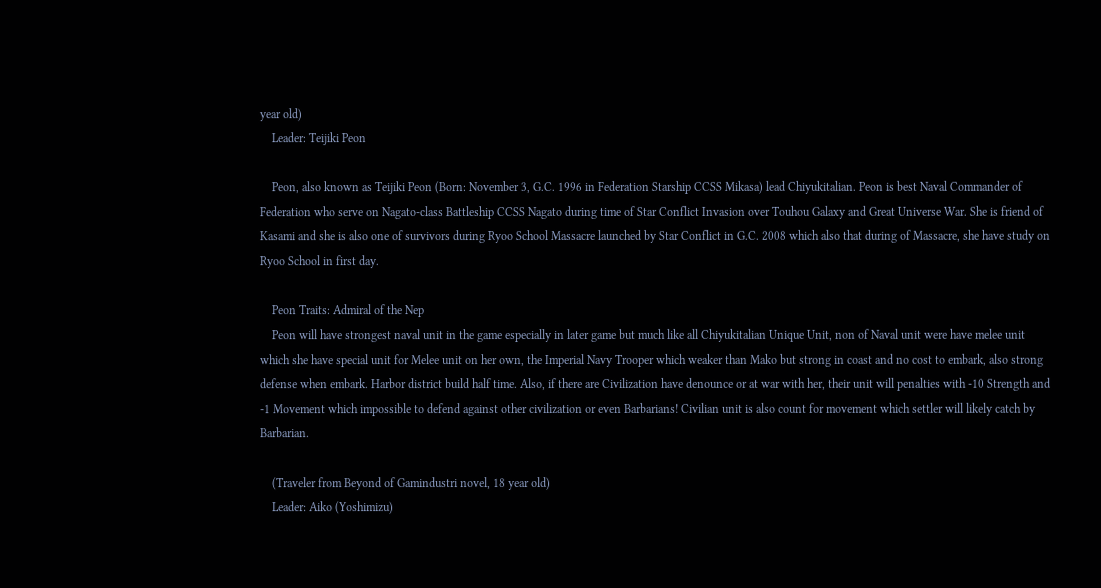year old)
    Leader: Teijiki Peon

    Peon, also known as Teijiki Peon (Born: November 3, G.C. 1996 in Federation Starship CCSS Mikasa) lead Chiyukitalian. Peon is best Naval Commander of Federation who serve on Nagato-class Battleship CCSS Nagato during time of Star Conflict Invasion over Touhou Galaxy and Great Universe War. She is friend of Kasami and she is also one of survivors during Ryoo School Massacre launched by Star Conflict in G.C. 2008 which also that during of Massacre, she have study on Ryoo School in first day.

    Peon Traits: Admiral of the Nep
    Peon will have strongest naval unit in the game especially in later game but much like all Chiyukitalian Unique Unit, non of Naval unit were have melee unit which she have special unit for Melee unit on her own, the Imperial Navy Trooper which weaker than Mako but strong in coast and no cost to embark, also strong defense when embark. Harbor district build half time. Also, if there are Civilization have denounce or at war with her, their unit will penalties with -10 Strength and -1 Movement which impossible to defend against other civilization or even Barbarians! Civilian unit is also count for movement which settler will likely catch by Barbarian.

    (Traveler from Beyond of Gamindustri novel, 18 year old)
    Leader: Aiko (Yoshimizu)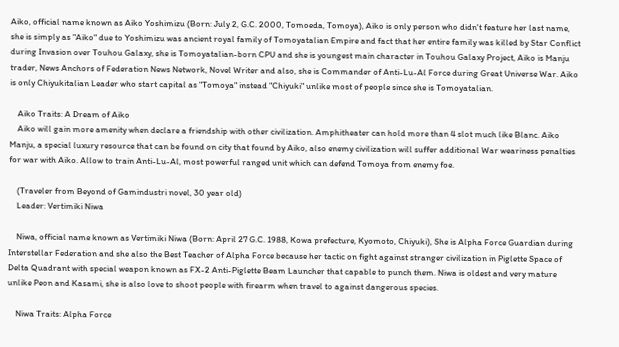Aiko, official name known as Aiko Yoshimizu (Born: July 2, G.C. 2000, Tomoeda, Tomoya), Aiko is only person who didn't feature her last name, she is simply as "Aiko" due to Yoshimizu was ancient royal family of Tomoyatalian Empire and fact that her entire family was killed by Star Conflict during Invasion over Touhou Galaxy, she is Tomoyatalian-born CPU and she is youngest main character in Touhou Galaxy Project, Aiko is Manju trader, News Anchors of Federation News Network, Novel Writer and also, she is Commander of Anti-Lu-Al Force during Great Universe War. Aiko is only Chiyukitalian Leader who start capital as "Tomoya" instead "Chiyuki" unlike most of people since she is Tomoyatalian.

    Aiko Traits: A Dream of Aiko
    Aiko will gain more amenity when declare a friendship with other civilization. Amphitheater can hold more than 4 slot much like Blanc. Aiko Manju, a special luxury resource that can be found on city that found by Aiko, also enemy civilization will suffer additional War weariness penalties for war with Aiko. Allow to train Anti-Lu-Al, most powerful ranged unit which can defend Tomoya from enemy foe.

    (Traveler from Beyond of Gamindustri novel, 30 year old)
    Leader: Vertimiki Niwa

    Niwa, official name known as Vertimiki Niwa (Born: April 27 G.C. 1988, Kowa prefecture, Kyomoto, Chiyuki), She is Alpha Force Guardian during Interstellar Federation and she also the Best Teacher of Alpha Force because her tactic on fight against stranger civilization in Piglette Space of Delta Quadrant with special weapon known as FX-2 Anti-Piglette Beam Launcher that capable to punch them. Niwa is oldest and very mature unlike Peon and Kasami, she is also love to shoot people with firearm when travel to against dangerous species.

    Niwa Traits: Alpha Force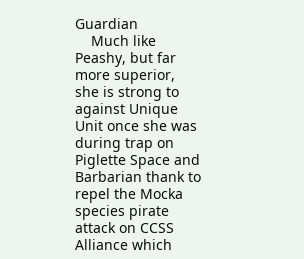Guardian
    Much like Peashy, but far more superior, she is strong to against Unique Unit once she was during trap on Piglette Space and Barbarian thank to repel the Mocka species pirate attack on CCSS Alliance which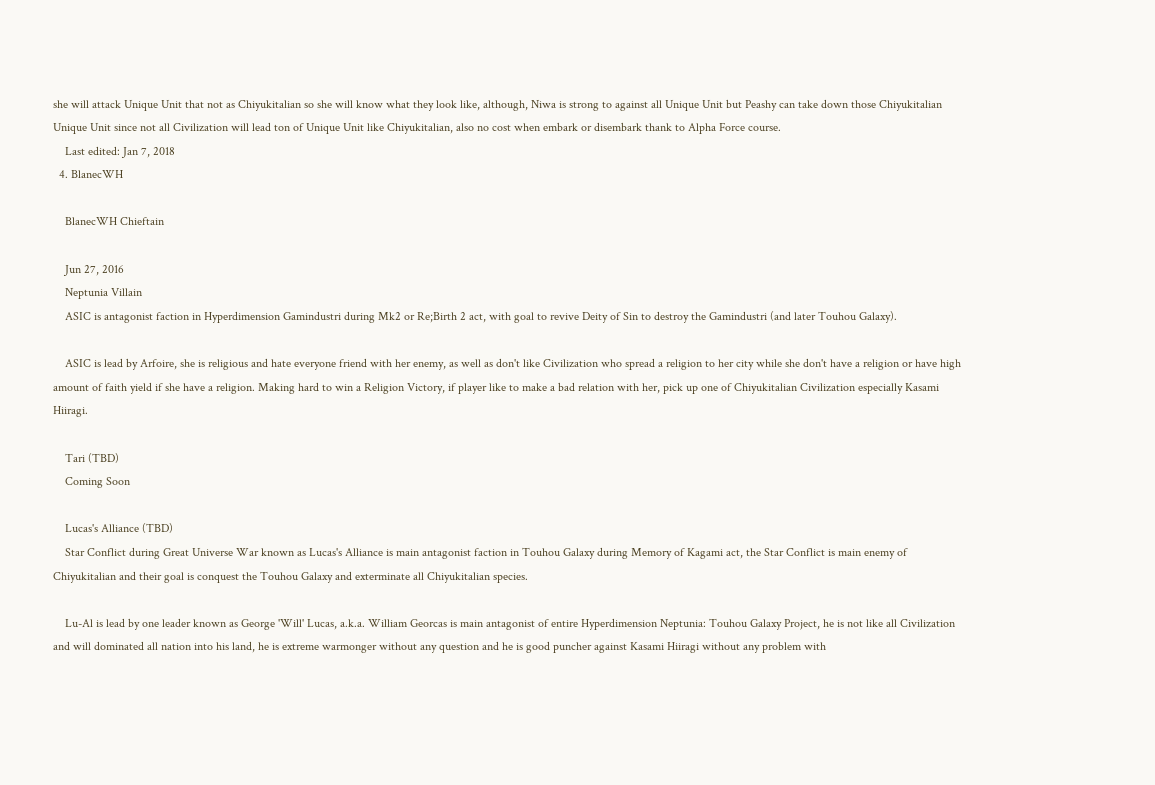she will attack Unique Unit that not as Chiyukitalian so she will know what they look like, although, Niwa is strong to against all Unique Unit but Peashy can take down those Chiyukitalian Unique Unit since not all Civilization will lead ton of Unique Unit like Chiyukitalian, also no cost when embark or disembark thank to Alpha Force course.
    Last edited: Jan 7, 2018
  4. BlanecWH

    BlanecWH Chieftain

    Jun 27, 2016
    Neptunia Villain
    ASIC is antagonist faction in Hyperdimension Gamindustri during Mk2 or Re;Birth 2 act, with goal to revive Deity of Sin to destroy the Gamindustri (and later Touhou Galaxy).

    ASIC is lead by Arfoire, she is religious and hate everyone friend with her enemy, as well as don't like Civilization who spread a religion to her city while she don't have a religion or have high amount of faith yield if she have a religion. Making hard to win a Religion Victory, if player like to make a bad relation with her, pick up one of Chiyukitalian Civilization especially Kasami Hiiragi.

    Tari (TBD)
    Coming Soon

    Lucas's Alliance (TBD)
    Star Conflict during Great Universe War known as Lucas's Alliance is main antagonist faction in Touhou Galaxy during Memory of Kagami act, the Star Conflict is main enemy of Chiyukitalian and their goal is conquest the Touhou Galaxy and exterminate all Chiyukitalian species.

    Lu-Al is lead by one leader known as George 'Will' Lucas, a.k.a. William Georcas is main antagonist of entire Hyperdimension Neptunia: Touhou Galaxy Project, he is not like all Civilization and will dominated all nation into his land, he is extreme warmonger without any question and he is good puncher against Kasami Hiiragi without any problem with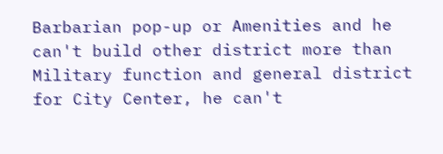Barbarian pop-up or Amenities and he can't build other district more than Military function and general district for City Center, he can't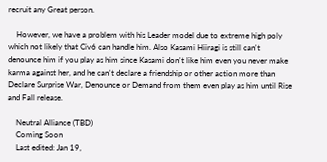recruit any Great person.

    However, we have a problem with his Leader model due to extreme high poly which not likely that Civ6 can handle him. Also Kasami Hiiragi is still can't denounce him if you play as him since Kasami don't like him even you never make karma against her, and he can't declare a friendship or other action more than Declare Surprise War, Denounce or Demand from them even play as him until Rise and Fall release.

    Neutral Alliance (TBD)
    Coming Soon
    Last edited: Jan 19,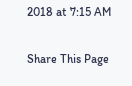2018 at 7:15 AM

Share This Page